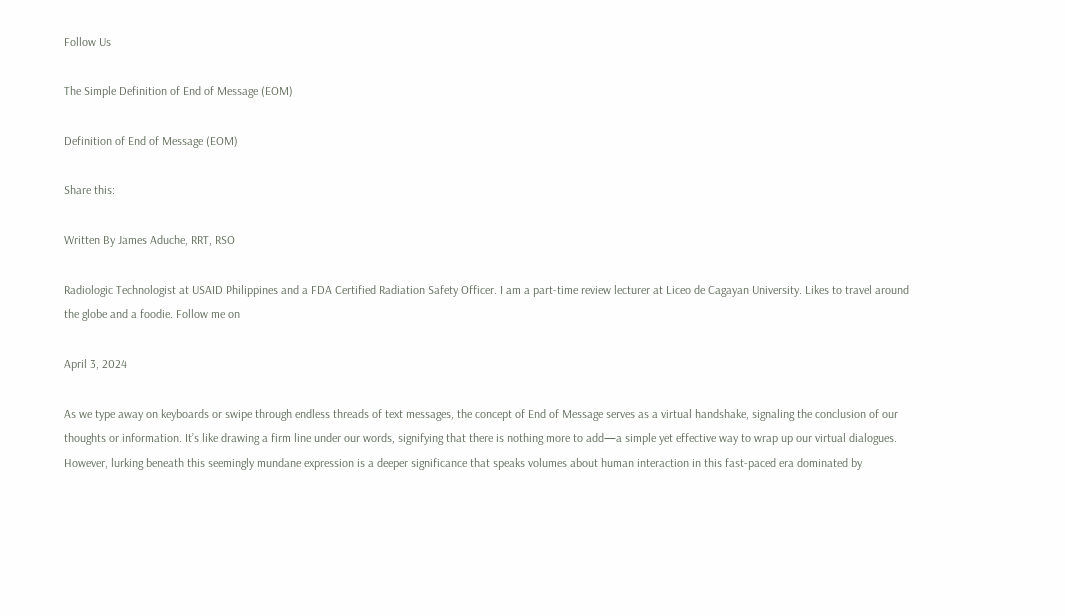Follow Us

The Simple Definition of End of Message (EOM)

Definition of End of Message (EOM)

Share this:

Written By James Aduche, RRT, RSO

Radiologic Technologist at USAID Philippines and a FDA Certified Radiation Safety Officer. I am a part-time review lecturer at Liceo de Cagayan University. Likes to travel around the globe and a foodie. Follow me on

April 3, 2024

As we type away on keyboards or swipe through endless threads of text messages, the concept of End of Message serves as a virtual handshake, signaling the conclusion of our thoughts or information. It’s like drawing a firm line under our words, signifying that there is nothing more to add—a simple yet effective way to wrap up our virtual dialogues. However, lurking beneath this seemingly mundane expression is a deeper significance that speaks volumes about human interaction in this fast-paced era dominated by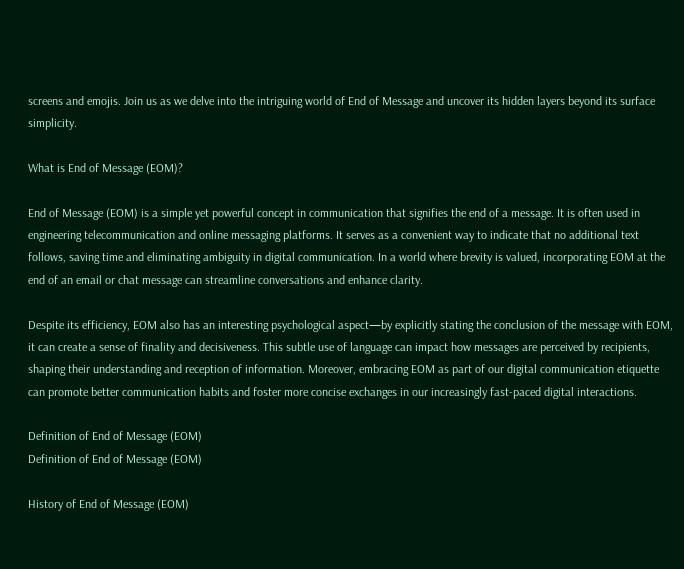screens and emojis. Join us as we delve into the intriguing world of End of Message and uncover its hidden layers beyond its surface simplicity.

What is End of Message (EOM)?

End of Message (EOM) is a simple yet powerful concept in communication that signifies the end of a message. It is often used in engineering telecommunication and online messaging platforms. It serves as a convenient way to indicate that no additional text follows, saving time and eliminating ambiguity in digital communication. In a world where brevity is valued, incorporating EOM at the end of an email or chat message can streamline conversations and enhance clarity.

Despite its efficiency, EOM also has an interesting psychological aspect—by explicitly stating the conclusion of the message with EOM, it can create a sense of finality and decisiveness. This subtle use of language can impact how messages are perceived by recipients, shaping their understanding and reception of information. Moreover, embracing EOM as part of our digital communication etiquette can promote better communication habits and foster more concise exchanges in our increasingly fast-paced digital interactions.

Definition of End of Message (EOM)
Definition of End of Message (EOM)

History of End of Message (EOM)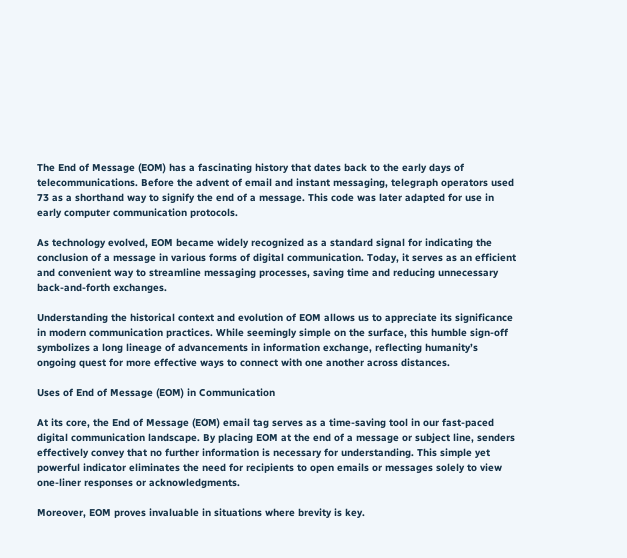The End of Message (EOM) has a fascinating history that dates back to the early days of telecommunications. Before the advent of email and instant messaging, telegraph operators used 73 as a shorthand way to signify the end of a message. This code was later adapted for use in early computer communication protocols.

As technology evolved, EOM became widely recognized as a standard signal for indicating the conclusion of a message in various forms of digital communication. Today, it serves as an efficient and convenient way to streamline messaging processes, saving time and reducing unnecessary back-and-forth exchanges.

Understanding the historical context and evolution of EOM allows us to appreciate its significance in modern communication practices. While seemingly simple on the surface, this humble sign-off symbolizes a long lineage of advancements in information exchange, reflecting humanity’s ongoing quest for more effective ways to connect with one another across distances.

Uses of End of Message (EOM) in Communication

At its core, the End of Message (EOM) email tag serves as a time-saving tool in our fast-paced digital communication landscape. By placing EOM at the end of a message or subject line, senders effectively convey that no further information is necessary for understanding. This simple yet powerful indicator eliminates the need for recipients to open emails or messages solely to view one-liner responses or acknowledgments.

Moreover, EOM proves invaluable in situations where brevity is key.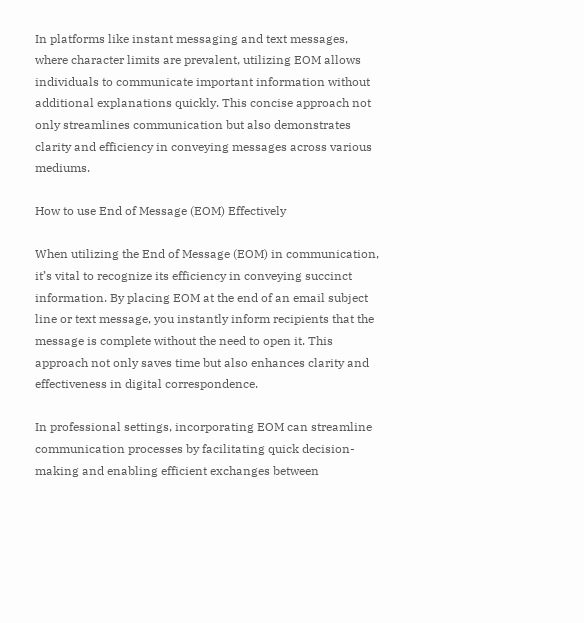In platforms like instant messaging and text messages, where character limits are prevalent, utilizing EOM allows individuals to communicate important information without additional explanations quickly. This concise approach not only streamlines communication but also demonstrates clarity and efficiency in conveying messages across various mediums.

How to use End of Message (EOM) Effectively

When utilizing the End of Message (EOM) in communication, it’s vital to recognize its efficiency in conveying succinct information. By placing EOM at the end of an email subject line or text message, you instantly inform recipients that the message is complete without the need to open it. This approach not only saves time but also enhances clarity and effectiveness in digital correspondence.

In professional settings, incorporating EOM can streamline communication processes by facilitating quick decision-making and enabling efficient exchanges between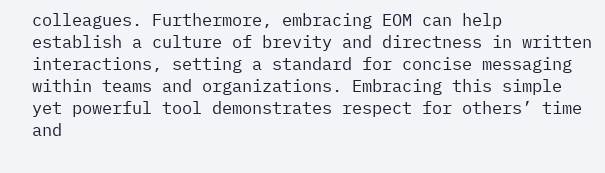colleagues. Furthermore, embracing EOM can help establish a culture of brevity and directness in written interactions, setting a standard for concise messaging within teams and organizations. Embracing this simple yet powerful tool demonstrates respect for others’ time and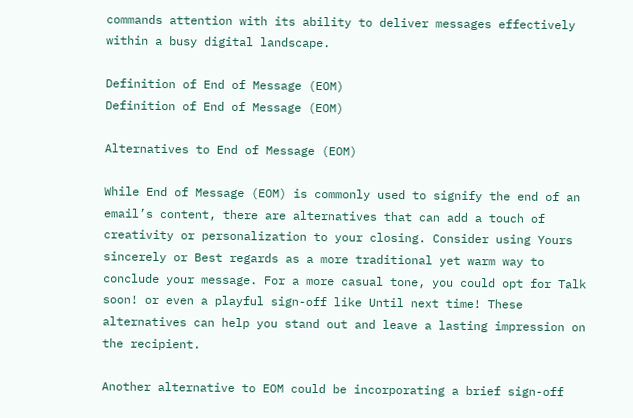commands attention with its ability to deliver messages effectively within a busy digital landscape.

Definition of End of Message (EOM)
Definition of End of Message (EOM)

Alternatives to End of Message (EOM)

While End of Message (EOM) is commonly used to signify the end of an email’s content, there are alternatives that can add a touch of creativity or personalization to your closing. Consider using Yours sincerely or Best regards as a more traditional yet warm way to conclude your message. For a more casual tone, you could opt for Talk soon! or even a playful sign-off like Until next time! These alternatives can help you stand out and leave a lasting impression on the recipient.

Another alternative to EOM could be incorporating a brief sign-off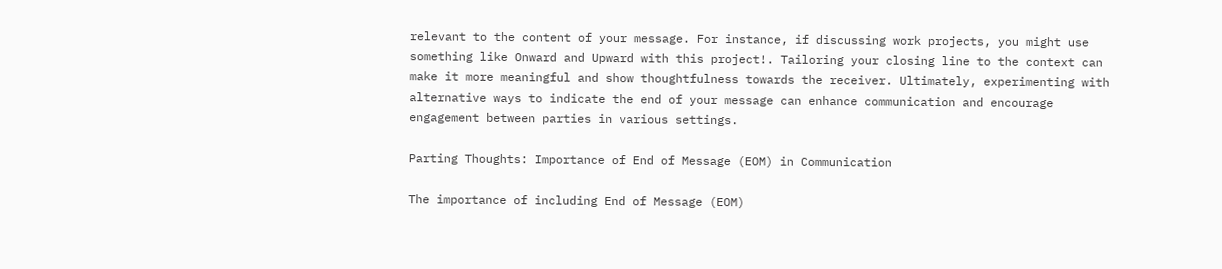relevant to the content of your message. For instance, if discussing work projects, you might use something like Onward and Upward with this project!. Tailoring your closing line to the context can make it more meaningful and show thoughtfulness towards the receiver. Ultimately, experimenting with alternative ways to indicate the end of your message can enhance communication and encourage engagement between parties in various settings.

Parting Thoughts: Importance of End of Message (EOM) in Communication

The importance of including End of Message (EOM)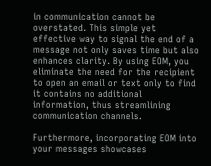in communication cannot be overstated. This simple yet effective way to signal the end of a message not only saves time but also enhances clarity. By using EOM, you eliminate the need for the recipient to open an email or text only to find it contains no additional information, thus streamlining communication channels.

Furthermore, incorporating EOM into your messages showcases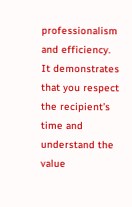professionalism and efficiency. It demonstrates that you respect the recipient’s time and understand the value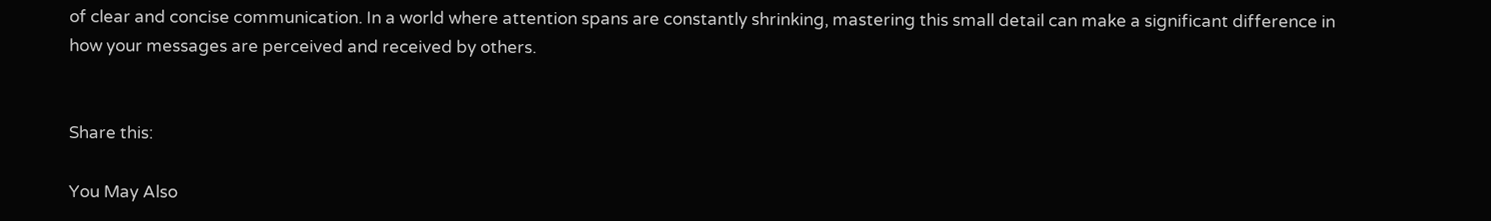of clear and concise communication. In a world where attention spans are constantly shrinking, mastering this small detail can make a significant difference in how your messages are perceived and received by others.


Share this:

You May Also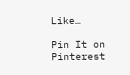Like…

Pin It on Pinterest